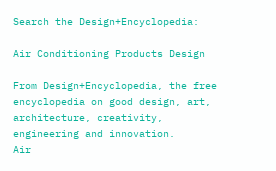Search the Design+Encyclopedia:

Air Conditioning Products Design

From Design+Encyclopedia, the free encyclopedia on good design, art, architecture, creativity, engineering and innovation.
Air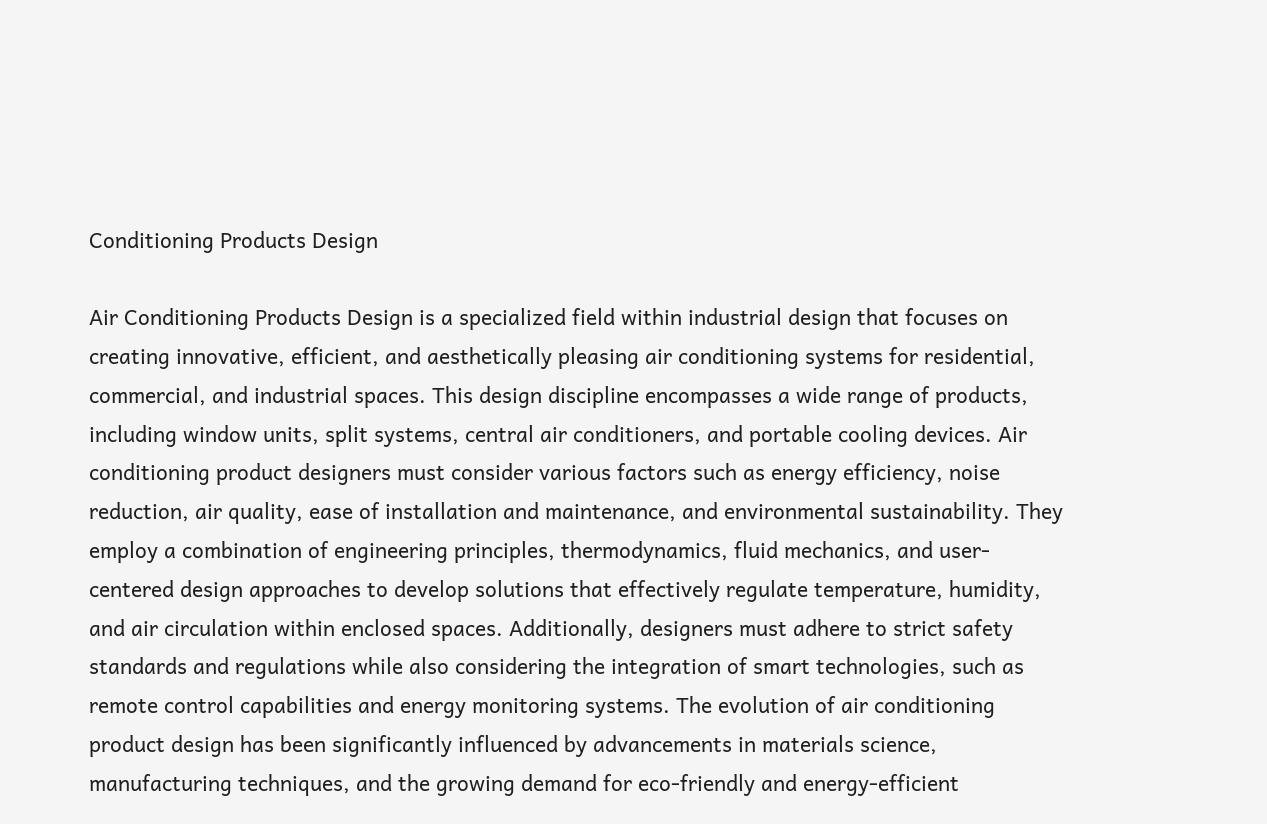Conditioning Products Design

Air Conditioning Products Design is a specialized field within industrial design that focuses on creating innovative, efficient, and aesthetically pleasing air conditioning systems for residential, commercial, and industrial spaces. This design discipline encompasses a wide range of products, including window units, split systems, central air conditioners, and portable cooling devices. Air conditioning product designers must consider various factors such as energy efficiency, noise reduction, air quality, ease of installation and maintenance, and environmental sustainability. They employ a combination of engineering principles, thermodynamics, fluid mechanics, and user-centered design approaches to develop solutions that effectively regulate temperature, humidity, and air circulation within enclosed spaces. Additionally, designers must adhere to strict safety standards and regulations while also considering the integration of smart technologies, such as remote control capabilities and energy monitoring systems. The evolution of air conditioning product design has been significantly influenced by advancements in materials science, manufacturing techniques, and the growing demand for eco-friendly and energy-efficient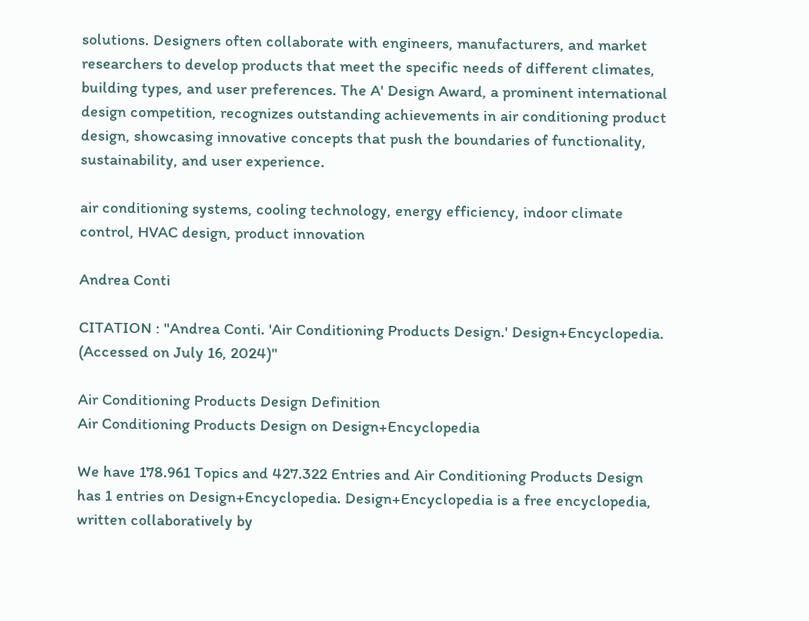solutions. Designers often collaborate with engineers, manufacturers, and market researchers to develop products that meet the specific needs of different climates, building types, and user preferences. The A' Design Award, a prominent international design competition, recognizes outstanding achievements in air conditioning product design, showcasing innovative concepts that push the boundaries of functionality, sustainability, and user experience.

air conditioning systems, cooling technology, energy efficiency, indoor climate control, HVAC design, product innovation

Andrea Conti

CITATION : "Andrea Conti. 'Air Conditioning Products Design.' Design+Encyclopedia. (Accessed on July 16, 2024)"

Air Conditioning Products Design Definition
Air Conditioning Products Design on Design+Encyclopedia

We have 178.961 Topics and 427.322 Entries and Air Conditioning Products Design has 1 entries on Design+Encyclopedia. Design+Encyclopedia is a free encyclopedia, written collaboratively by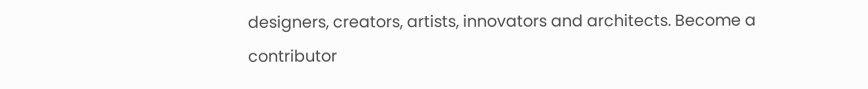designers, creators, artists, innovators and architects. Become a contributor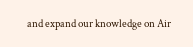and expand our knowledge on Air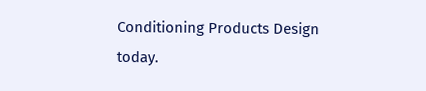Conditioning Products Design today.